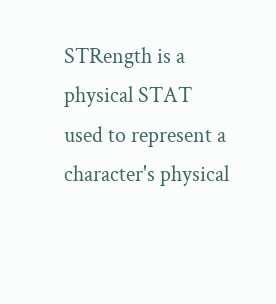STRength is a physical STAT used to represent a character's physical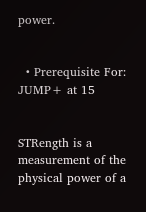power.


  • Prerequisite For: JUMP+ at 15


STRength is a measurement of the physical power of a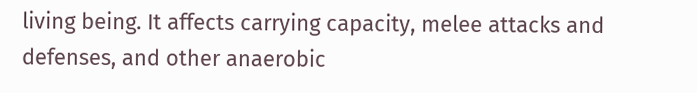living being. It affects carrying capacity, melee attacks and defenses, and other anaerobic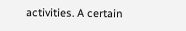activities. A certain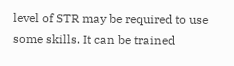level of STR may be required to use some skills. It can be trained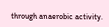through anaerobic activity.